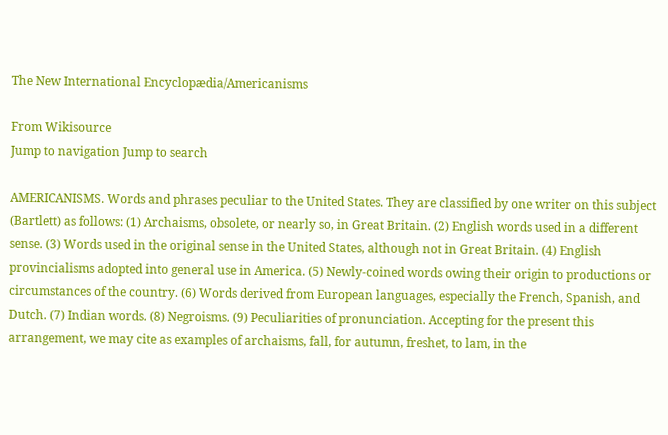The New International Encyclopædia/Americanisms

From Wikisource
Jump to navigation Jump to search

AMERICANISMS. Words and phrases peculiar to the United States. They are classified by one writer on this subject (Bartlett) as follows: (1) Archaisms, obsolete, or nearly so, in Great Britain. (2) English words used in a different sense. (3) Words used in the original sense in the United States, although not in Great Britain. (4) English provincialisms adopted into general use in America. (5) Newly-coined words owing their origin to productions or circumstances of the country. (6) Words derived from European languages, especially the French, Spanish, and Dutch. (7) Indian words. (8) Negroisms. (9) Peculiarities of pronunciation. Accepting for the present this arrangement, we may cite as examples of archaisms, fall, for autumn, freshet, to lam, in the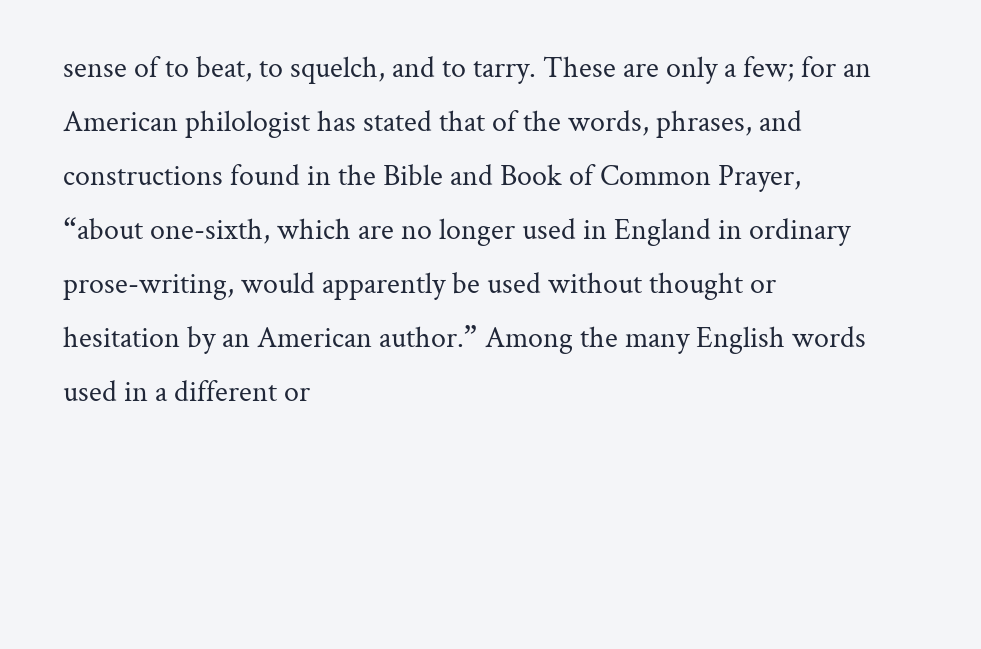sense of to beat, to squelch, and to tarry. These are only a few; for an American philologist has stated that of the words, phrases, and constructions found in the Bible and Book of Common Prayer, “about one-sixth, which are no longer used in England in ordinary prose-writing, would apparently be used without thought or hesitation by an American author.” Among the many English words used in a different or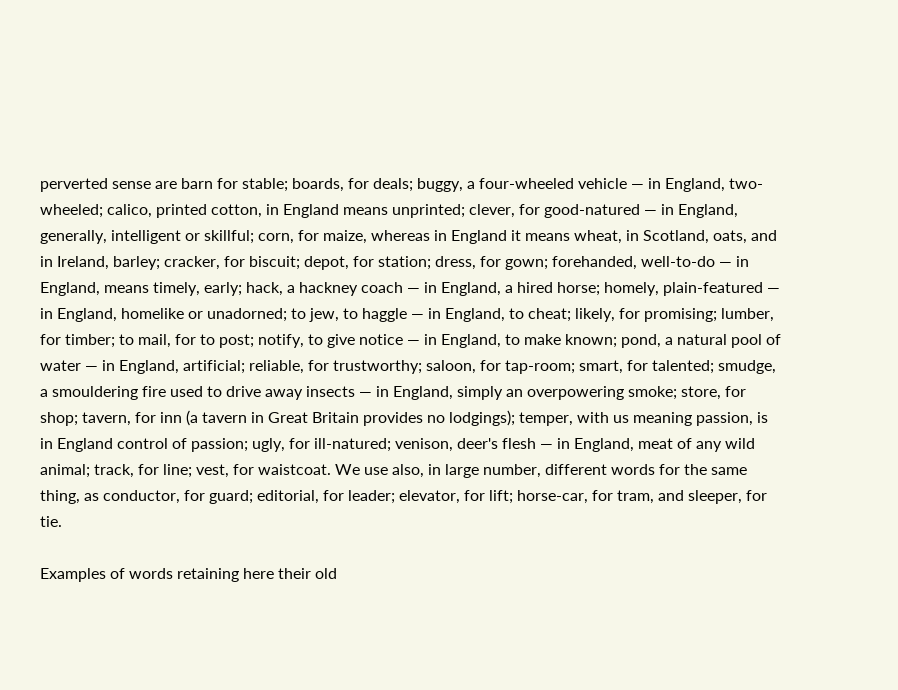perverted sense are barn for stable; boards, for deals; buggy, a four-wheeled vehicle — in England, two-wheeled; calico, printed cotton, in England means unprinted; clever, for good-natured — in England, generally, intelligent or skillful; corn, for maize, whereas in England it means wheat, in Scotland, oats, and in Ireland, barley; cracker, for biscuit; depot, for station; dress, for gown; forehanded, well-to-do — in England, means timely, early; hack, a hackney coach — in England, a hired horse; homely, plain-featured — in England, homelike or unadorned; to jew, to haggle — in England, to cheat; likely, for promising; lumber, for timber; to mail, for to post; notify, to give notice — in England, to make known; pond, a natural pool of water — in England, artificial; reliable, for trustworthy; saloon, for tap-room; smart, for talented; smudge, a smouldering fire used to drive away insects — in England, simply an overpowering smoke; store, for shop; tavern, for inn (a tavern in Great Britain provides no lodgings); temper, with us meaning passion, is in England control of passion; ugly, for ill-natured; venison, deer's flesh — in England, meat of any wild animal; track, for line; vest, for waistcoat. We use also, in large number, different words for the same thing, as conductor, for guard; editorial, for leader; elevator, for lift; horse-car, for tram, and sleeper, for tie.

Examples of words retaining here their old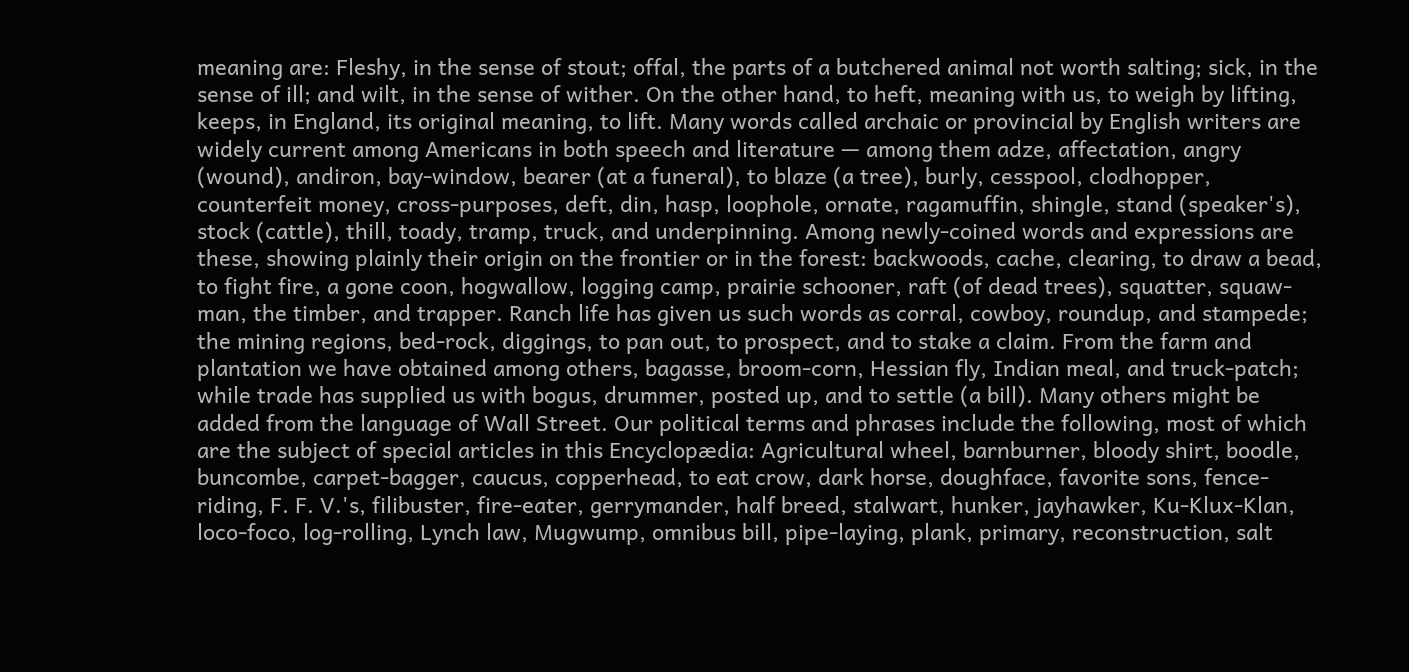meaning are: Fleshy, in the sense of stout; offal, the parts of a butchered animal not worth salting; sick, in the sense of ill; and wilt, in the sense of wither. On the other hand, to heft, meaning with us, to weigh by lifting, keeps, in England, its original meaning, to lift. Many words called archaic or provincial by English writers are widely current among Americans in both speech and literature — among them adze, affectation, angry (wound), andiron, bay-window, bearer (at a funeral), to blaze (a tree), burly, cesspool, clodhopper, counterfeit money, cross-purposes, deft, din, hasp, loophole, ornate, ragamuffin, shingle, stand (speaker's), stock (cattle), thill, toady, tramp, truck, and underpinning. Among newly-coined words and expressions are these, showing plainly their origin on the frontier or in the forest: backwoods, cache, clearing, to draw a bead, to fight fire, a gone coon, hogwallow, logging camp, prairie schooner, raft (of dead trees), squatter, squaw-man, the timber, and trapper. Ranch life has given us such words as corral, cowboy, roundup, and stampede; the mining regions, bed-rock, diggings, to pan out, to prospect, and to stake a claim. From the farm and plantation we have obtained among others, bagasse, broom-corn, Hessian fly, Indian meal, and truck-patch; while trade has supplied us with bogus, drummer, posted up, and to settle (a bill). Many others might be added from the language of Wall Street. Our political terms and phrases include the following, most of which are the subject of special articles in this Encyclopædia: Agricultural wheel, barnburner, bloody shirt, boodle, buncombe, carpet-bagger, caucus, copperhead, to eat crow, dark horse, doughface, favorite sons, fence-riding, F. F. V.'s, filibuster, fire-eater, gerrymander, half breed, stalwart, hunker, jayhawker, Ku-Klux-Klan, loco-foco, log-rolling, Lynch law, Mugwump, omnibus bill, pipe-laying, plank, primary, reconstruction, salt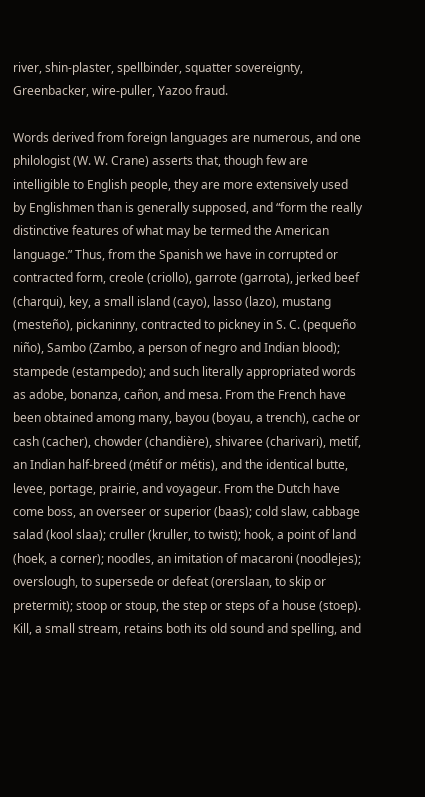river, shin-plaster, spellbinder, squatter sovereignty, Greenbacker, wire-puller, Yazoo fraud.

Words derived from foreign languages are numerous, and one philologist (W. W. Crane) asserts that, though few are intelligible to English people, they are more extensively used by Englishmen than is generally supposed, and “form the really distinctive features of what may be termed the American language.” Thus, from the Spanish we have in corrupted or contracted form, creole (criollo), garrote (garrota), jerked beef (charqui), key, a small island (cayo), lasso (lazo), mustang (mesteño), pickaninny, contracted to pickney in S. C. (pequeño niño), Sambo (Zambo, a person of negro and Indian blood); stampede (estampedo); and such literally appropriated words as adobe, bonanza, cañon, and mesa. From the French have been obtained among many, bayou (boyau, a trench), cache or cash (cacher), chowder (chandière), shivaree (charivari), metif, an Indian half-breed (métif or métis), and the identical butte, levee, portage, prairie, and voyageur. From the Dutch have come boss, an overseer or superior (baas); cold slaw, cabbage salad (kool slaa); cruller (kruller, to twist); hook, a point of land (hoek, a corner); noodles, an imitation of macaroni (noodlejes); overslough, to supersede or defeat (orerslaan, to skip or pretermit); stoop or stoup, the step or steps of a house (stoep). Kill, a small stream, retains both its old sound and spelling, and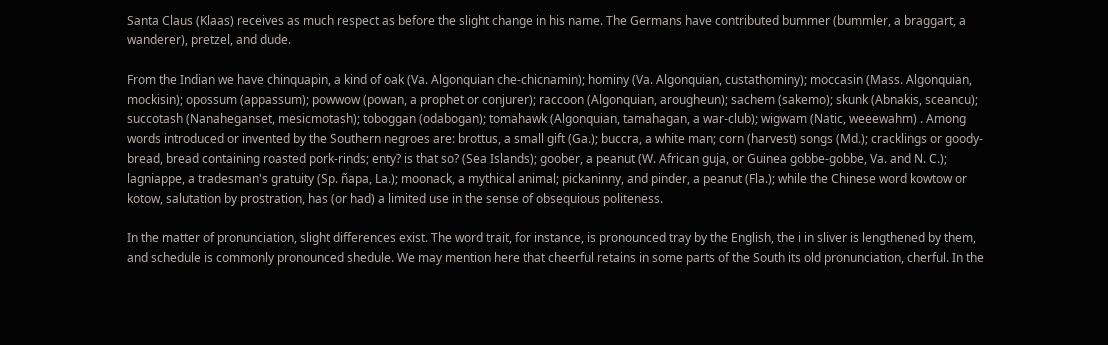Santa Claus (Klaas) receives as much respect as before the slight change in his name. The Germans have contributed bummer (bummler, a braggart, a wanderer), pretzel, and dude.

From the Indian we have chinquapin, a kind of oak (Va. Algonquian che-chicnamin); hominy (Va. Algonquian, custathominy); moccasin (Mass. Algonquian, mockisin); opossum (appassum); powwow (powan, a prophet or conjurer); raccoon (Algonquian, arougheun); sachem (sakemo); skunk (Abnakis, sceancu); succotash (Nanaheganset, mesicmotash); toboggan (odabogan); tomahawk (Algonquian, tamahagan, a war-club); wigwam (Natic, weeewahm) . Among words introduced or invented by the Southern negroes are: brottus, a small gift (Ga.); buccra, a white man; corn (harvest) songs (Md.); cracklings or goody-bread, bread containing roasted pork-rinds; enty? is that so? (Sea Islands); goober, a peanut (W. African guja, or Guinea gobbe-gobbe, Va. and N. C.); lagniappe, a tradesman's gratuity (Sp. ñapa, La.); moonack, a mythical animal; pickaninny, and pinder, a peanut (Fla.); while the Chinese word kowtow or kotow, salutation by prostration, has (or had) a limited use in the sense of obsequious politeness.

In the matter of pronunciation, slight differences exist. The word trait, for instance, is pronounced tray by the English, the i in sliver is lengthened by them, and schedule is commonly pronounced shedule. We may mention here that cheerful retains in some parts of the South its old pronunciation, cherful. In the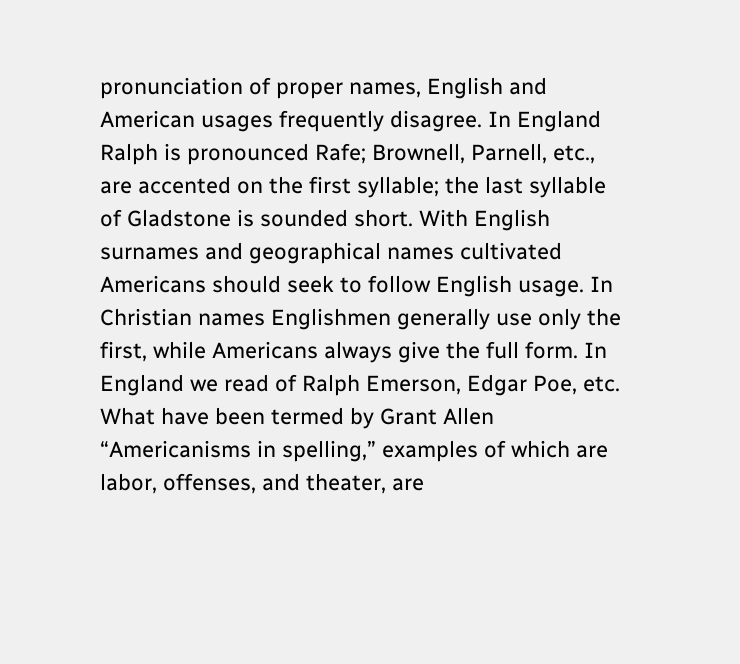pronunciation of proper names, English and American usages frequently disagree. In England Ralph is pronounced Rafe; Brownell, Parnell, etc., are accented on the first syllable; the last syllable of Gladstone is sounded short. With English surnames and geographical names cultivated Americans should seek to follow English usage. In Christian names Englishmen generally use only the first, while Americans always give the full form. In England we read of Ralph Emerson, Edgar Poe, etc. What have been termed by Grant Allen “Americanisms in spelling,” examples of which are labor, offenses, and theater, are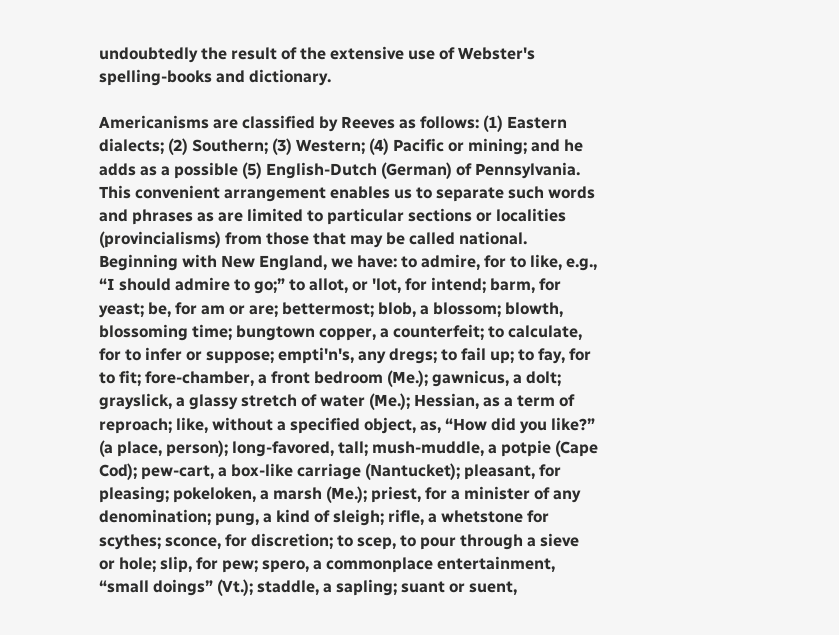undoubtedly the result of the extensive use of Webster's spelling-books and dictionary.

Americanisms are classified by Reeves as follows: (1) Eastern dialects; (2) Southern; (3) Western; (4) Pacific or mining; and he adds as a possible (5) English-Dutch (German) of Pennsylvania. This convenient arrangement enables us to separate such words and phrases as are limited to particular sections or localities (provincialisms) from those that may be called national. Beginning with New England, we have: to admire, for to like, e.g., “I should admire to go;” to allot, or 'lot, for intend; barm, for yeast; be, for am or are; bettermost; blob, a blossom; blowth, blossoming time; bungtown copper, a counterfeit; to calculate, for to infer or suppose; empti'n's, any dregs; to fail up; to fay, for to fit; fore-chamber, a front bedroom (Me.); gawnicus, a dolt; grayslick, a glassy stretch of water (Me.); Hessian, as a term of reproach; like, without a specified object, as, “How did you like?” (a place, person); long-favored, tall; mush-muddle, a potpie (Cape Cod); pew-cart, a box-like carriage (Nantucket); pleasant, for pleasing; pokeloken, a marsh (Me.); priest, for a minister of any denomination; pung, a kind of sleigh; rifle, a whetstone for scythes; sconce, for discretion; to scep, to pour through a sieve or hole; slip, for pew; spero, a commonplace entertainment, “small doings” (Vt.); staddle, a sapling; suant or suent,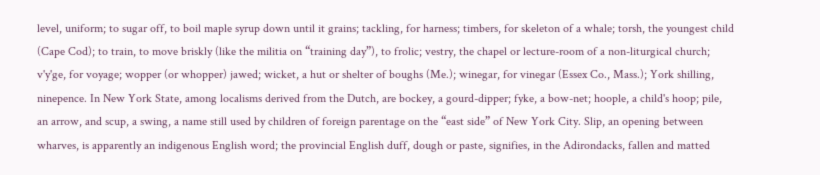level, uniform; to sugar off, to boil maple syrup down until it grains; tackling, for harness; timbers, for skeleton of a whale; torsh, the youngest child (Cape Cod); to train, to move briskly (like the militia on “training day”), to frolic; vestry, the chapel or lecture-room of a non-liturgical church; v'y'ge, for voyage; wopper (or whopper) jawed; wicket, a hut or shelter of boughs (Me.); winegar, for vinegar (Essex Co., Mass.); York shilling, ninepence. In New York State, among localisms derived from the Dutch, are bockey, a gourd-dipper; fyke, a bow-net; hoople, a child's hoop; pile, an arrow, and scup, a swing, a name still used by children of foreign parentage on the “east side” of New York City. Slip, an opening between wharves, is apparently an indigenous English word; the provincial English duff, dough or paste, signifies, in the Adirondacks, fallen and matted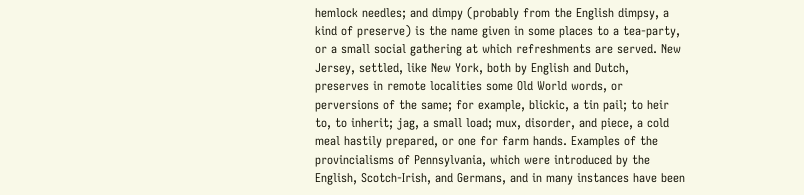hemlock needles; and dimpy (probably from the English dimpsy, a kind of preserve) is the name given in some places to a tea-party, or a small social gathering at which refreshments are served. New Jersey, settled, like New York, both by English and Dutch, preserves in remote localities some Old World words, or perversions of the same; for example, blickic, a tin pail; to heir to, to inherit; jag, a small load; mux, disorder, and piece, a cold meal hastily prepared, or one for farm hands. Examples of the provincialisms of Pennsylvania, which were introduced by the English, Scotch-Irish, and Germans, and in many instances have been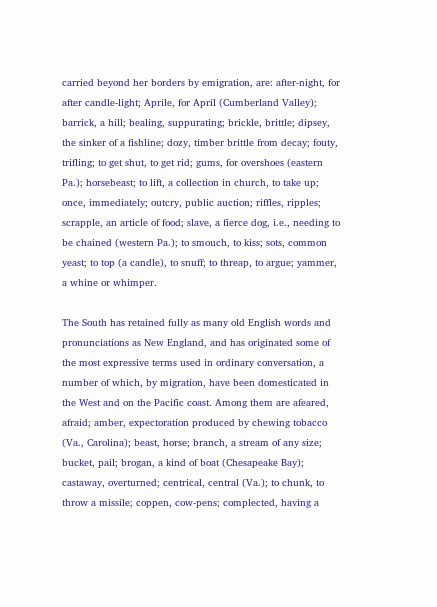carried beyond her borders by emigration, are: after-night, for after candle-light; Aprile, for April (Cumberland Valley); barrick, a hill; bealing, suppurating; brickle, brittle; dipsey, the sinker of a fishline; dozy, timber brittle from decay; fouty, trifling; to get shut, to get rid; gums, for overshoes (eastern Pa.); horsebeast; to lift, a collection in church, to take up; once, immediately; outcry, public auction; riffles, ripples; scrapple, an article of food; slave, a fierce dog, i.e., needing to be chained (western Pa.); to smouch, to kiss; sots, common yeast; to top (a candle), to snuff; to threap, to argue; yammer, a whine or whimper.

The South has retained fully as many old English words and pronunciations as New England, and has originated some of the most expressive terms used in ordinary conversation, a number of which, by migration, have been domesticated in the West and on the Pacific coast. Among them are afeared, afraid; amber, expectoration produced by chewing tobacco (Va., Carolina); beast, horse; branch, a stream of any size; bucket, pail; brogan, a kind of boat (Chesapeake Bay); castaway, overturned; centrical, central (Va.); to chunk, to throw a missile; coppen, cow-pens; complected, having a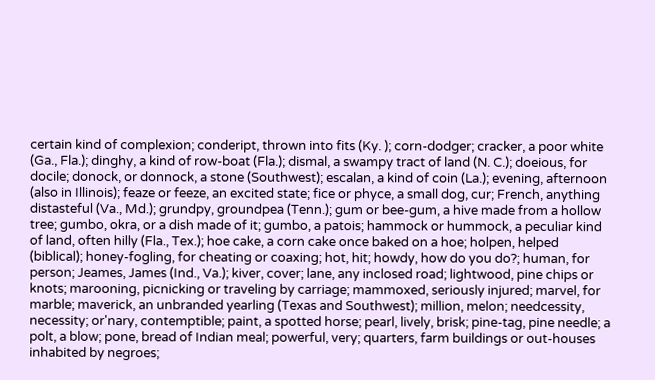certain kind of complexion; condeript, thrown into fits (Ky. ); corn-dodger; cracker, a poor white (Ga., Fla.); dinghy, a kind of row-boat (Fla.); dismal, a swampy tract of land (N. C.); doeious, for docile; donock, or donnock, a stone (Southwest); escalan, a kind of coin (La.); evening, afternoon (also in Illinois); feaze or feeze, an excited state; fice or phyce, a small dog, cur; French, anything distasteful (Va., Md.); grundpy, groundpea (Tenn.); gum or bee-gum, a hive made from a hollow tree; gumbo, okra, or a dish made of it; gumbo, a patois; hammock or hummock, a peculiar kind of land, often hilly (Fla., Tex.); hoe cake, a corn cake once baked on a hoe; holpen, helped (biblical); honey-fogling, for cheating or coaxing; hot, hit; howdy, how do you do?; human, for person; Jeames, James (Ind., Va.); kiver, cover; lane, any inclosed road; lightwood, pine chips or knots; marooning, picnicking or traveling by carriage; mammoxed, seriously injured; marvel, for marble; maverick, an unbranded yearling (Texas and Southwest); million, melon; needcessity, necessity; or'nary, contemptible; paint, a spotted horse; pearl, lively, brisk; pine-tag, pine needle; a polt, a blow; pone, bread of Indian meal; powerful, very; quarters, farm buildings or out-houses inhabited by negroes;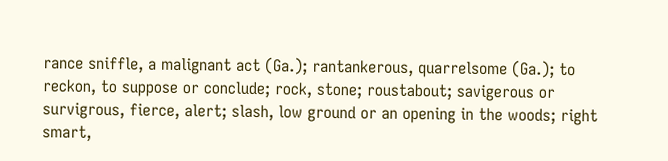rance sniffle, a malignant act (Ga.); rantankerous, quarrelsome (Ga.); to reckon, to suppose or conclude; rock, stone; roustabout; savigerous or survigrous, fierce, alert; slash, low ground or an opening in the woods; right smart,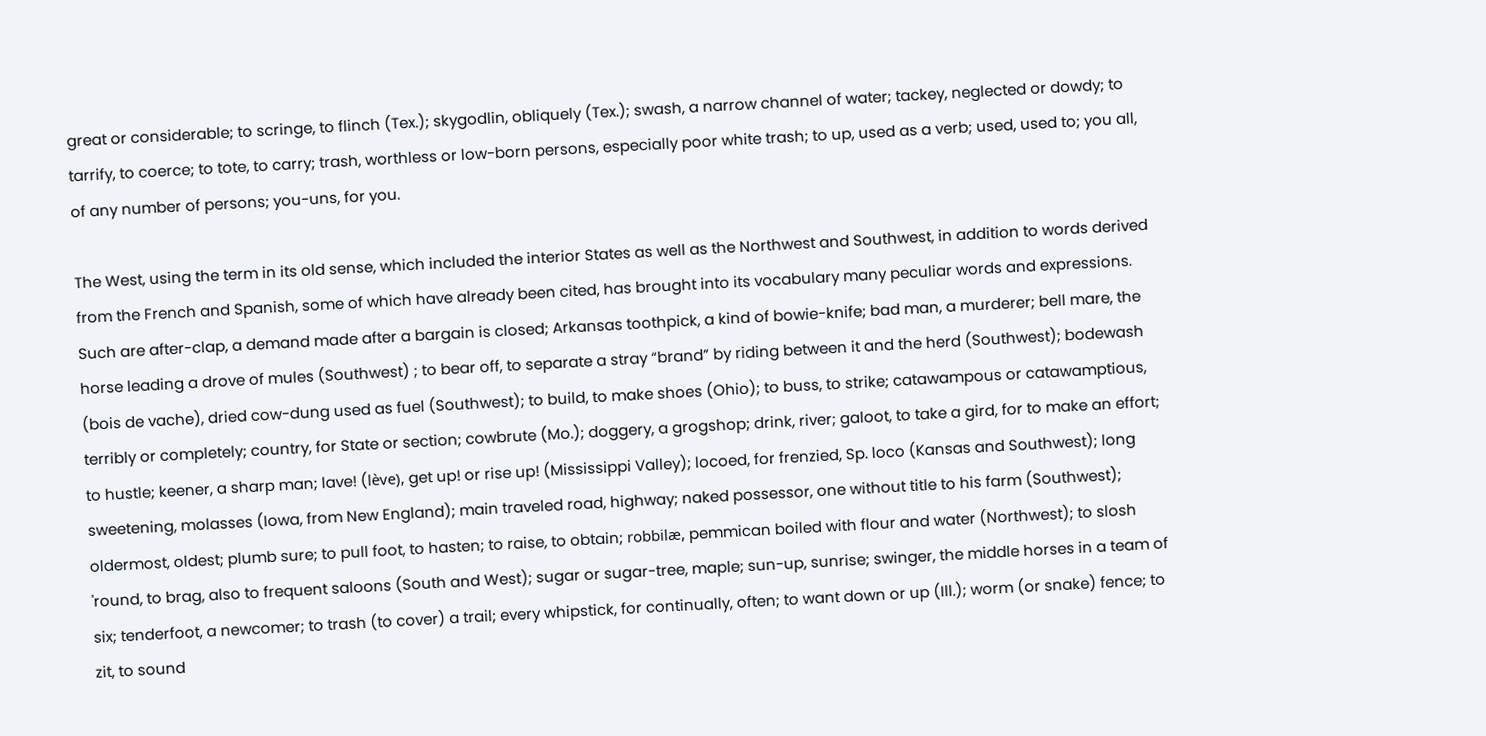great or considerable; to scringe, to flinch (Tex.); skygodlin, obliquely (Tex.); swash, a narrow channel of water; tackey, neglected or dowdy; to tarrify, to coerce; to tote, to carry; trash, worthless or low-born persons, especially poor white trash; to up, used as a verb; used, used to; you all, of any number of persons; you-uns, for you.

The West, using the term in its old sense, which included the interior States as well as the Northwest and Southwest, in addition to words derived from the French and Spanish, some of which have already been cited, has brought into its vocabulary many peculiar words and expressions. Such are after-clap, a demand made after a bargain is closed; Arkansas toothpick, a kind of bowie-knife; bad man, a murderer; bell mare, the horse leading a drove of mules (Southwest) ; to bear off, to separate a stray “brand” by riding between it and the herd (Southwest); bodewash (bois de vache), dried cow-dung used as fuel (Southwest); to build, to make shoes (Ohio); to buss, to strike; catawampous or catawamptious, terribly or completely; country, for State or section; cowbrute (Mo.); doggery, a grogshop; drink, river; galoot, to take a gird, for to make an effort; to hustle; keener, a sharp man; lave! (lève), get up! or rise up! (Mississippi Valley); locoed, for frenzied, Sp. loco (Kansas and Southwest); long sweetening, molasses (Iowa, from New England); main traveled road, highway; naked possessor, one without title to his farm (Southwest); oldermost, oldest; plumb sure; to pull foot, to hasten; to raise, to obtain; robbilæ, pemmican boiled with flour and water (Northwest); to slosh 'round, to brag, also to frequent saloons (South and West); sugar or sugar-tree, maple; sun-up, sunrise; swinger, the middle horses in a team of six; tenderfoot, a newcomer; to trash (to cover) a trail; every whipstick, for continually, often; to want down or up (Ill.); worm (or snake) fence; to zit, to sound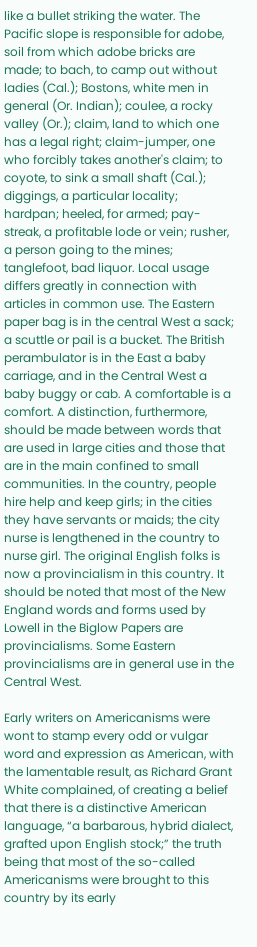like a bullet striking the water. The Pacific slope is responsible for adobe, soil from which adobe bricks are made; to bach, to camp out without ladies (Cal.); Bostons, white men in general (Or. Indian); coulee, a rocky valley (Or.); claim, land to which one has a legal right; claim-jumper, one who forcibly takes another's claim; to coyote, to sink a small shaft (Cal.); diggings, a particular locality; hardpan; heeled, for armed; pay-streak, a profitable lode or vein; rusher, a person going to the mines; tanglefoot, bad liquor. Local usage differs greatly in connection with articles in common use. The Eastern paper bag is in the central West a sack; a scuttle or pail is a bucket. The British perambulator is in the East a baby carriage, and in the Central West a baby buggy or cab. A comfortable is a comfort. A distinction, furthermore, should be made between words that are used in large cities and those that are in the main confined to small communities. In the country, people hire help and keep girls; in the cities they have servants or maids; the city nurse is lengthened in the country to nurse girl. The original English folks is now a provincialism in this country. It should be noted that most of the New England words and forms used by Lowell in the Biglow Papers are provincialisms. Some Eastern provincialisms are in general use in the Central West.

Early writers on Americanisms were wont to stamp every odd or vulgar word and expression as American, with the lamentable result, as Richard Grant White complained, of creating a belief that there is a distinctive American language, “a barbarous, hybrid dialect, grafted upon English stock;” the truth being that most of the so-called Americanisms were brought to this country by its early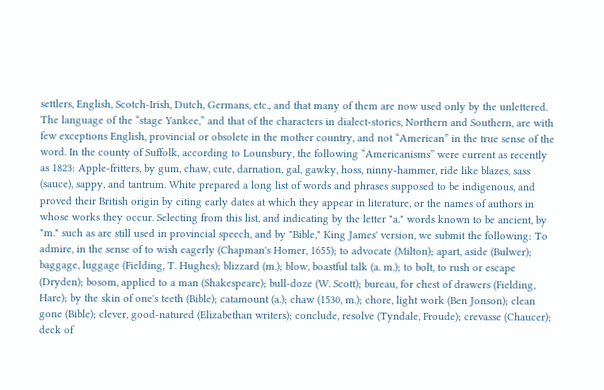settlers, English, Scotch-Irish, Dutch, Germans, etc., and that many of them are now used only by the unlettered. The language of the “stage Yankee,” and that of the characters in dialect-stories, Northern and Southern, are with few exceptions English, provincial or obsolete in the mother country, and not “American” in the true sense of the word. In the county of Suffolk, according to Lounsbury, the following “Americanisms” were current as recently as 1823: Apple-fritters, by gum, chaw, cute, darnation, gal, gawky, hoss, ninny-hammer, ride like blazes, sass (sauce), sappy, and tantrum. White prepared a long list of words and phrases supposed to be indigenous, and proved their British origin by citing early dates at which they appear in literature, or the names of authors in whose works they occur. Selecting from this list, and indicating by the letter "a." words known to be ancient, by "m." such as are still used in provincial speech, and by "Bible," King James' version, we submit the following: To admire, in the sense of to wish eagerly (Chapman's Homer, 1655); to advocate (Milton); apart, aside (Bulwer); baggage, luggage (Fielding, T. Hughes); blizzard (m.); blow, boastful talk (a. m.); to bolt, to rush or escape (Dryden); bosom, applied to a man (Shakespeare); bull-doze (W. Scott); bureau, for chest of drawers (Fielding, Hare); by the skin of one's teeth (Bible); catamount (a.); chaw (1530, m.); chore, light work (Ben Jonson); clean gone (Bible); clever, good-natured (Elizabethan writers); conclude, resolve (Tyndale, Froude); crevasse (Chaucer); deck of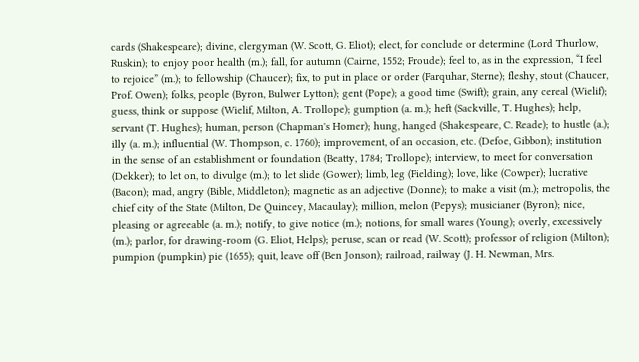cards (Shakespeare); divine, clergyman (W. Scott, G. Eliot); elect, for conclude or determine (Lord Thurlow, Ruskin); to enjoy poor health (m.); fall, for autumn (Cairne, 1552; Froude); feel to, as in the expression, “I feel to rejoice” (m.); to fellowship (Chaucer); fix, to put in place or order (Farquhar, Sterne); fleshy, stout (Chaucer, Prof. Owen); folks, people (Byron, Bulwer Lytton); gent (Pope); a good time (Swift); grain, any cereal (Wielif); guess, think or suppose (Wielif, Milton, A. Trollope); gumption (a. m.); heft (Sackville, T. Hughes); help, servant (T. Hughes); human, person (Chapman's Homer); hung, hanged (Shakespeare, C. Reade); to hustle (a.); illy (a. m.); influential (W. Thompson, c. 1760); improvement, of an occasion, etc. (Defoe, Gibbon); institution in the sense of an establishment or foundation (Beatty, 1784; Trollope); interview, to meet for conversation (Dekker); to let on, to divulge (m.); to let slide (Gower); limb, leg (Fielding); love, like (Cowper); lucrative (Bacon); mad, angry (Bible, Middleton); magnetic as an adjective (Donne); to make a visit (m.); metropolis, the chief city of the State (Milton, De Quincey, Macaulay); million, melon (Pepys); musicianer (Byron); nice, pleasing or agreeable (a. m.); notify, to give notice (m.); notions, for small wares (Young); overly, excessively (m.); parlor, for drawing-room (G. Eliot, Helps); peruse, scan or read (W. Scott); professor of religion (Milton); pumpion (pumpkin) pie (1655); quit, leave off (Ben Jonson); railroad, railway (J. H. Newman, Mrs.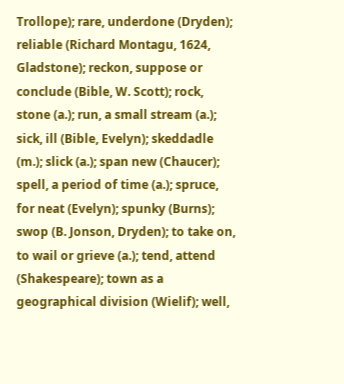Trollope); rare, underdone (Dryden); reliable (Richard Montagu, 1624, Gladstone); reckon, suppose or conclude (Bible, W. Scott); rock, stone (a.); run, a small stream (a.); sick, ill (Bible, Evelyn); skeddadle (m.); slick (a.); span new (Chaucer); spell, a period of time (a.); spruce, for neat (Evelyn); spunky (Burns); swop (B. Jonson, Dryden); to take on, to wail or grieve (a.); tend, attend (Shakespeare); town as a geographical division (Wielif); well,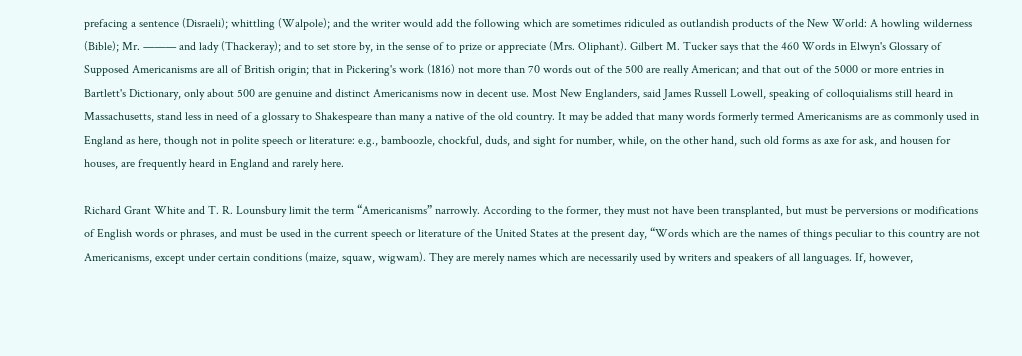prefacing a sentence (Disraeli); whittling (Walpole); and the writer would add the following which are sometimes ridiculed as outlandish products of the New World: A howling wilderness (Bible); Mr. ——— and lady (Thackeray); and to set store by, in the sense of to prize or appreciate (Mrs. Oliphant). Gilbert M. Tucker says that the 460 Words in Elwyn's Glossary of Supposed Americanisms are all of British origin; that in Pickering's work (1816) not more than 70 words out of the 500 are really American; and that out of the 5000 or more entries in Bartlett's Dictionary, only about 500 are genuine and distinct Americanisms now in decent use. Most New Englanders, said James Russell Lowell, speaking of colloquialisms still heard in Massachusetts, stand less in need of a glossary to Shakespeare than many a native of the old country. It may be added that many words formerly termed Americanisms are as commonly used in England as here, though not in polite speech or literature: e.g., bamboozle, chockful, duds, and sight for number, while, on the other hand, such old forms as axe for ask, and housen for houses, are frequently heard in England and rarely here.

Richard Grant White and T. R. Lounsbury limit the term “Americanisms” narrowly. According to the former, they must not have been transplanted, but must be perversions or modifications of English words or phrases, and must be used in the current speech or literature of the United States at the present day, “Words which are the names of things peculiar to this country are not Americanisms, except under certain conditions (maize, squaw, wigwam). They are merely names which are necessarily used by writers and speakers of all languages. If, however,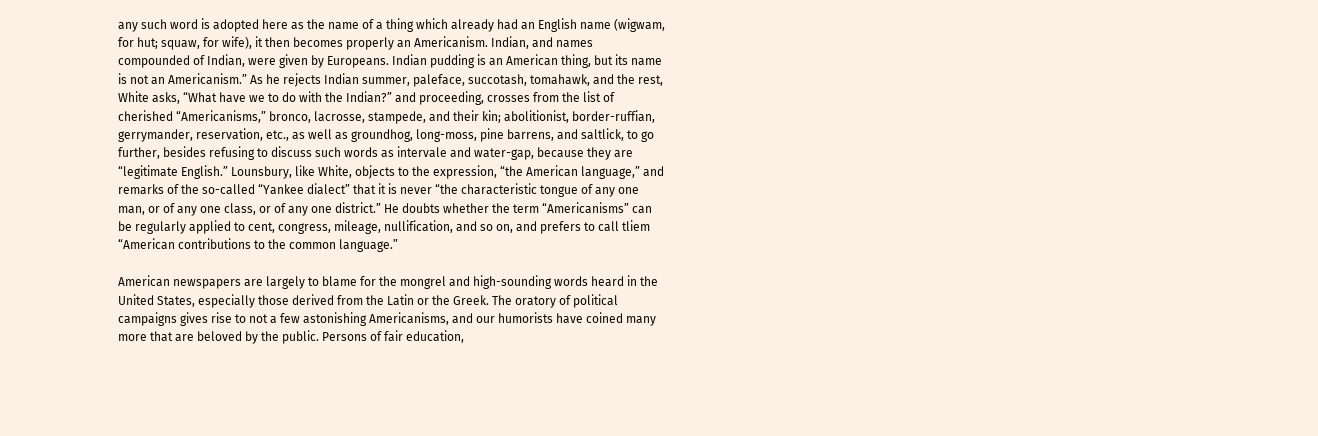any such word is adopted here as the name of a thing which already had an English name (wigwam, for hut; squaw, for wife), it then becomes properly an Americanism. Indian, and names compounded of Indian, were given by Europeans. Indian pudding is an American thing, but its name is not an Americanism.” As he rejects Indian summer, paleface, succotash, tomahawk, and the rest, White asks, “What have we to do with the Indian?” and proceeding, crosses from the list of cherished “Americanisms,” bronco, lacrosse, stampede, and their kin; abolitionist, border-ruffian, gerrymander, reservation, etc., as well as groundhog, long-moss, pine barrens, and saltlick, to go further, besides refusing to discuss such words as intervale and water-gap, because they are “legitimate English.” Lounsbury, like White, objects to the expression, “the American language,” and remarks of the so-called “Yankee dialect” that it is never “the characteristic tongue of any one man, or of any one class, or of any one district.” He doubts whether the term “Americanisms” can be regularly applied to cent, congress, mileage, nullification, and so on, and prefers to call tliem “American contributions to the common language.”

American newspapers are largely to blame for the mongrel and high-sounding words heard in the United States, especially those derived from the Latin or the Greek. The oratory of political campaigns gives rise to not a few astonishing Americanisms, and our humorists have coined many more that are beloved by the public. Persons of fair education,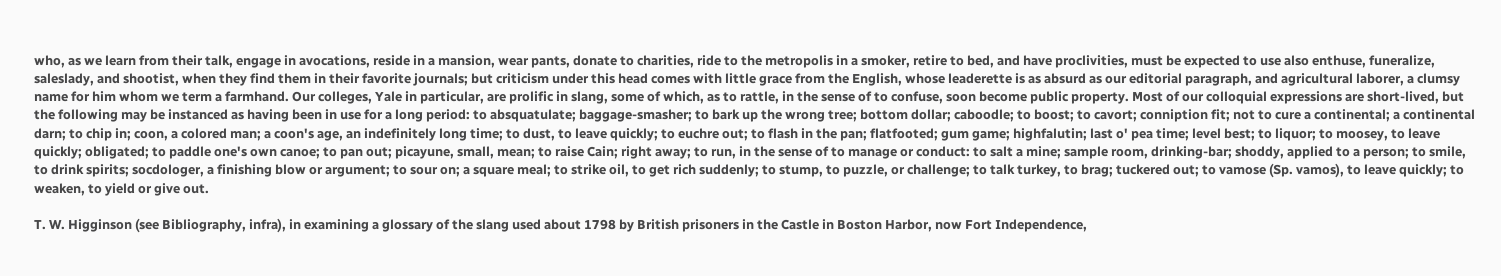who, as we learn from their talk, engage in avocations, reside in a mansion, wear pants, donate to charities, ride to the metropolis in a smoker, retire to bed, and have proclivities, must be expected to use also enthuse, funeralize, saleslady, and shootist, when they find them in their favorite journals; but criticism under this head comes with little grace from the English, whose leaderette is as absurd as our editorial paragraph, and agricultural laborer, a clumsy name for him whom we term a farmhand. Our colleges, Yale in particular, are prolific in slang, some of which, as to rattle, in the sense of to confuse, soon become public property. Most of our colloquial expressions are short-lived, but the following may be instanced as having been in use for a long period: to absquatulate; baggage-smasher; to bark up the wrong tree; bottom dollar; caboodle; to boost; to cavort; conniption fit; not to cure a continental; a continental darn; to chip in; coon, a colored man; a coon's age, an indefinitely long time; to dust, to leave quickly; to euchre out; to flash in the pan; flatfooted; gum game; highfalutin; last o' pea time; level best; to liquor; to moosey, to leave quickly; obligated; to paddle one's own canoe; to pan out; picayune, small, mean; to raise Cain; right away; to run, in the sense of to manage or conduct: to salt a mine; sample room, drinking-bar; shoddy, applied to a person; to smile, to drink spirits; socdologer, a finishing blow or argument; to sour on; a square meal; to strike oil, to get rich suddenly; to stump, to puzzle, or challenge; to talk turkey, to brag; tuckered out; to vamose (Sp. vamos), to leave quickly; to weaken, to yield or give out.

T. W. Higginson (see Bibliography, infra), in examining a glossary of the slang used about 1798 by British prisoners in the Castle in Boston Harbor, now Fort Independence,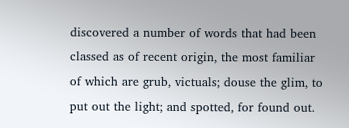discovered a number of words that had been classed as of recent origin, the most familiar of which are grub, victuals; douse the glim, to put out the light; and spotted, for found out.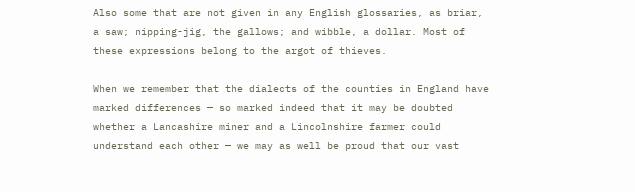Also some that are not given in any English glossaries, as briar, a saw; nipping-jig, the gallows; and wibble, a dollar. Most of these expressions belong to the argot of thieves.

When we remember that the dialects of the counties in England have marked differences — so marked indeed that it may be doubted whether a Lancashire miner and a Lincolnshire farmer could understand each other — we may as well be proud that our vast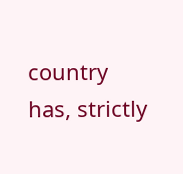country has, strictly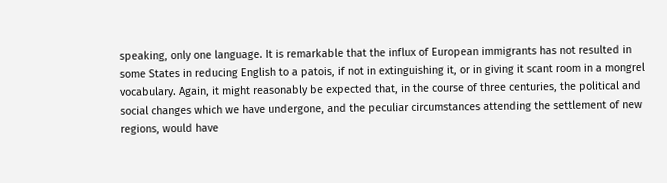speaking, only one language. It is remarkable that the influx of European immigrants has not resulted in some States in reducing English to a patois, if not in extinguishing it, or in giving it scant room in a mongrel vocabulary. Again, it might reasonably be expected that, in the course of three centuries, the political and social changes which we have undergone, and the peculiar circumstances attending the settlement of new regions, would have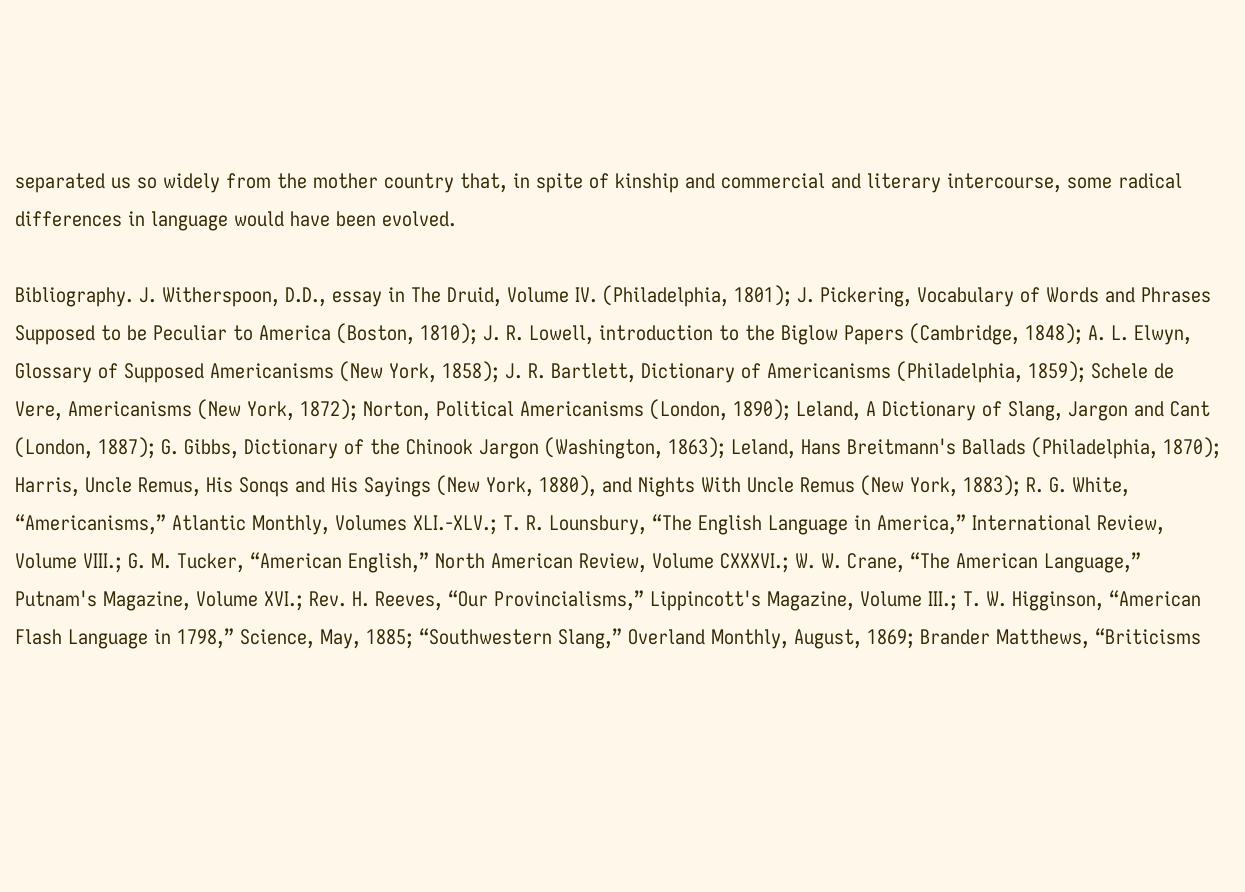separated us so widely from the mother country that, in spite of kinship and commercial and literary intercourse, some radical differences in language would have been evolved.

Bibliography. J. Witherspoon, D.D., essay in The Druid, Volume IV. (Philadelphia, 1801); J. Pickering, Vocabulary of Words and Phrases Supposed to be Peculiar to America (Boston, 1810); J. R. Lowell, introduction to the Biglow Papers (Cambridge, 1848); A. L. Elwyn, Glossary of Supposed Americanisms (New York, 1858); J. R. Bartlett, Dictionary of Americanisms (Philadelphia, 1859); Schele de Vere, Americanisms (New York, 1872); Norton, Political Americanisms (London, 1890); Leland, A Dictionary of Slang, Jargon and Cant (London, 1887); G. Gibbs, Dictionary of the Chinook Jargon (Washington, 1863); Leland, Hans Breitmann's Ballads (Philadelphia, 1870); Harris, Uncle Remus, His Sonqs and His Sayings (New York, 1880), and Nights With Uncle Remus (New York, 1883); R. G. White, “Americanisms,” Atlantic Monthly, Volumes XLI.-XLV.; T. R. Lounsbury, “The English Language in America,” International Review, Volume VIII.; G. M. Tucker, “American English,” North American Review, Volume CXXXVI.; W. W. Crane, “The American Language,” Putnam's Magazine, Volume XVI.; Rev. H. Reeves, “Our Provincialisms,” Lippincott's Magazine, Volume III.; T. W. Higginson, “American Flash Language in 1798,” Science, May, 1885; “Southwestern Slang,” Overland Monthly, August, 1869; Brander Matthews, “Briticisms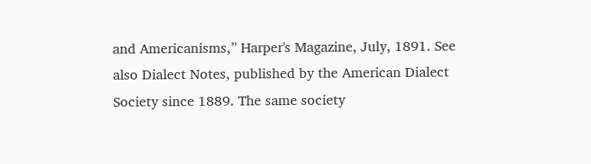and Americanisms,” Harper's Magazine, July, 1891. See also Dialect Notes, published by the American Dialect Society since 1889. The same society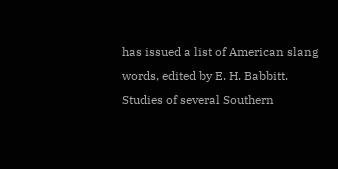has issued a list of American slang words, edited by E. H. Babbitt. Studies of several Southern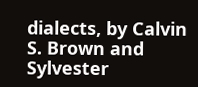dialects, by Calvin S. Brown and Sylvester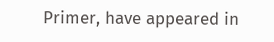Primer, have appeared in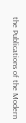the Publications of the Modern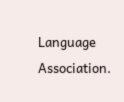Language Association.